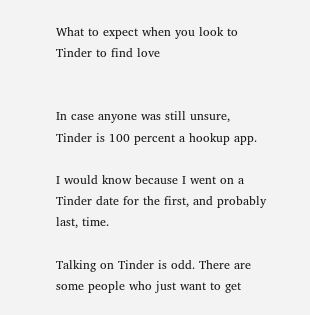What to expect when you look to Tinder to find love


In case anyone was still unsure, Tinder is 100 percent a hookup app.

I would know because I went on a Tinder date for the first, and probably last, time.

Talking on Tinder is odd. There are some people who just want to get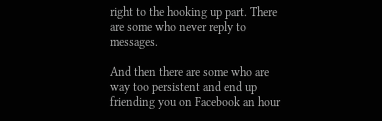right to the hooking up part. There are some who never reply to messages.

And then there are some who are way too persistent and end up friending you on Facebook an hour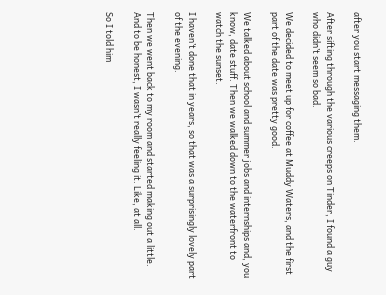after you start messaging them.

After sifting through the various creeps on Tinder, I found a guy who didn’t seem so bad.

We decided to meet up for coffee at Muddy Waters, and the first part of the date was pretty good.

We talked about school and summer jobs and internships and, you know, date stuff. Then we walked down to the waterfront to watch the sunset.

I haven’t done that in years, so that was a surprisingly lovely part of the evening.

Then we went back to my room and started making out a little. And to be honest, I wasn’t really feeling it. Like, at all.

So I told him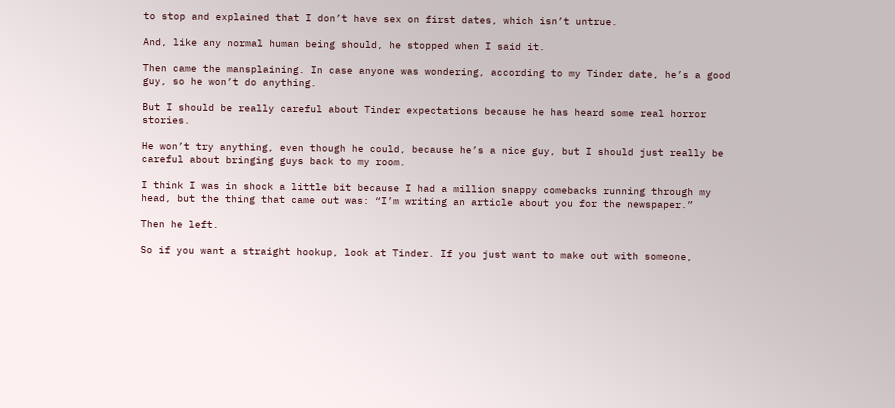to stop and explained that I don’t have sex on first dates, which isn’t untrue.

And, like any normal human being should, he stopped when I said it.

Then came the mansplaining. In case anyone was wondering, according to my Tinder date, he’s a good guy, so he won’t do anything.

But I should be really careful about Tinder expectations because he has heard some real horror stories.

He won’t try anything, even though he could, because he’s a nice guy, but I should just really be careful about bringing guys back to my room.

I think I was in shock a little bit because I had a million snappy comebacks running through my head, but the thing that came out was: “I’m writing an article about you for the newspaper.”

Then he left.

So if you want a straight hookup, look at Tinder. If you just want to make out with someone,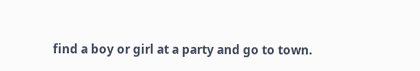find a boy or girl at a party and go to town.